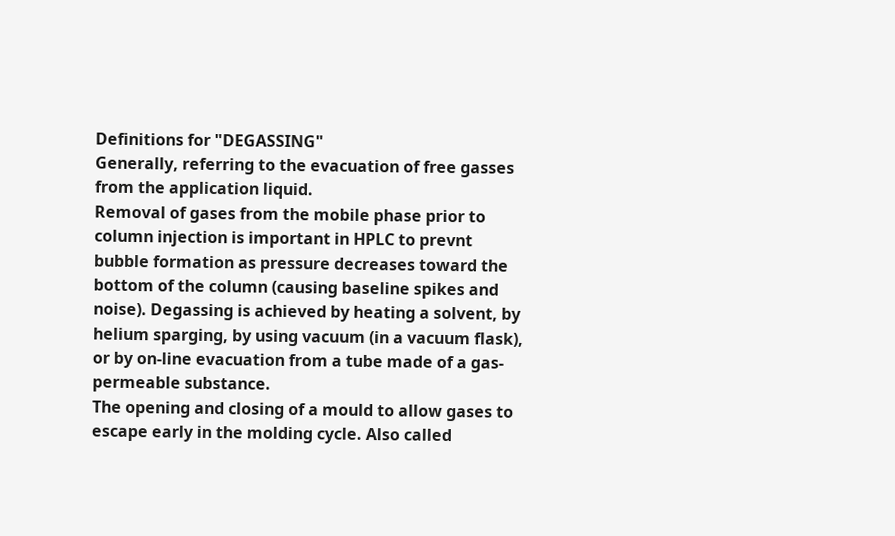Definitions for "DEGASSING"
Generally, referring to the evacuation of free gasses from the application liquid.
Removal of gases from the mobile phase prior to column injection is important in HPLC to prevnt bubble formation as pressure decreases toward the bottom of the column (causing baseline spikes and noise). Degassing is achieved by heating a solvent, by helium sparging, by using vacuum (in a vacuum flask), or by on-line evacuation from a tube made of a gas-permeable substance.
The opening and closing of a mould to allow gases to escape early in the molding cycle. Also called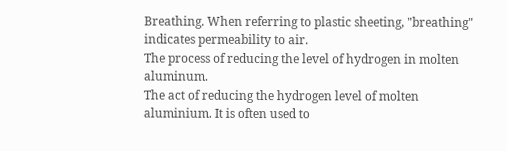Breathing. When referring to plastic sheeting, "breathing" indicates permeability to air.
The process of reducing the level of hydrogen in molten aluminum.
The act of reducing the hydrogen level of molten aluminium. It is often used to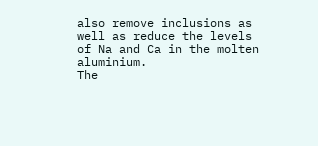also remove inclusions as well as reduce the levels of Na and Ca in the molten aluminium.
The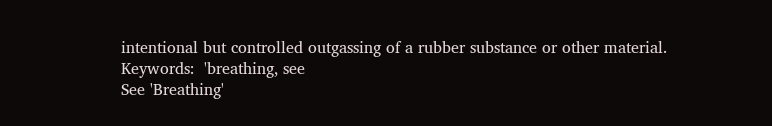intentional but controlled outgassing of a rubber substance or other material.
Keywords:  'breathing, see
See 'Breathing'